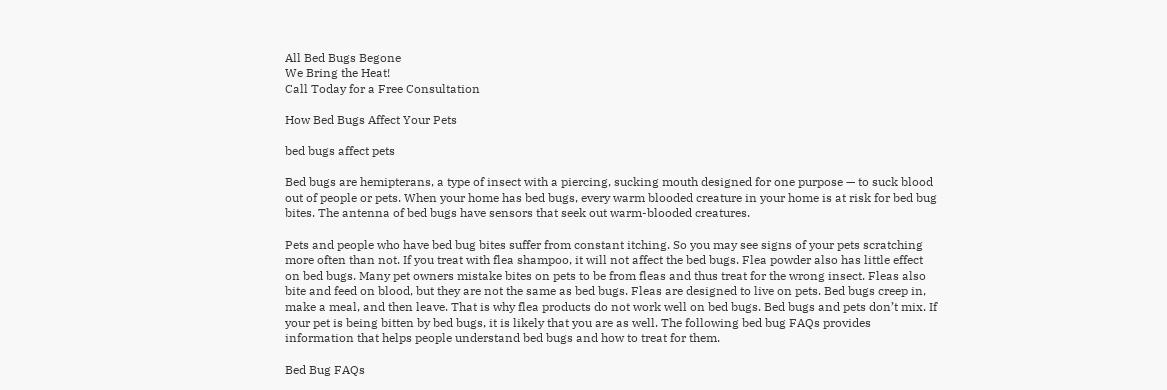All Bed Bugs Begone
We Bring the Heat!
Call Today for a Free Consultation

How Bed Bugs Affect Your Pets

bed bugs affect pets

Bed bugs are hemipterans, a type of insect with a piercing, sucking mouth designed for one purpose — to suck blood out of people or pets. When your home has bed bugs, every warm blooded creature in your home is at risk for bed bug bites. The antenna of bed bugs have sensors that seek out warm-blooded creatures.

Pets and people who have bed bug bites suffer from constant itching. So you may see signs of your pets scratching more often than not. If you treat with flea shampoo, it will not affect the bed bugs. Flea powder also has little effect on bed bugs. Many pet owners mistake bites on pets to be from fleas and thus treat for the wrong insect. Fleas also bite and feed on blood, but they are not the same as bed bugs. Fleas are designed to live on pets. Bed bugs creep in, make a meal, and then leave. That is why flea products do not work well on bed bugs. Bed bugs and pets don’t mix. If your pet is being bitten by bed bugs, it is likely that you are as well. The following bed bug FAQs provides information that helps people understand bed bugs and how to treat for them.

Bed Bug FAQs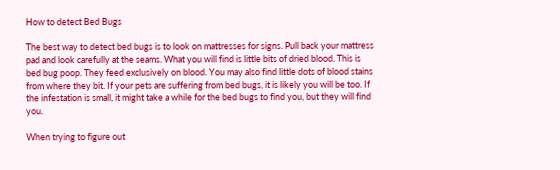How to detect Bed Bugs

The best way to detect bed bugs is to look on mattresses for signs. Pull back your mattress pad and look carefully at the seams. What you will find is little bits of dried blood. This is bed bug poop. They feed exclusively on blood. You may also find little dots of blood stains from where they bit. If your pets are suffering from bed bugs, it is likely you will be too. If the infestation is small, it might take a while for the bed bugs to find you, but they will find you.

When trying to figure out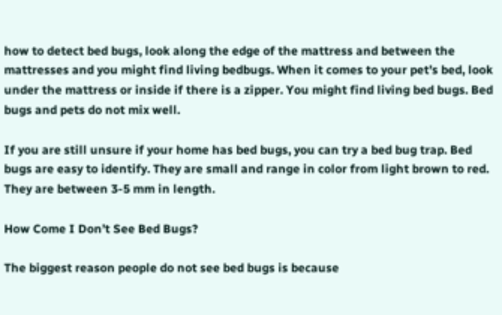how to detect bed bugs, look along the edge of the mattress and between the mattresses and you might find living bedbugs. When it comes to your pet’s bed, look under the mattress or inside if there is a zipper. You might find living bed bugs. Bed bugs and pets do not mix well.

If you are still unsure if your home has bed bugs, you can try a bed bug trap. Bed bugs are easy to identify. They are small and range in color from light brown to red. They are between 3-5 mm in length.

How Come I Don’t See Bed Bugs?

The biggest reason people do not see bed bugs is because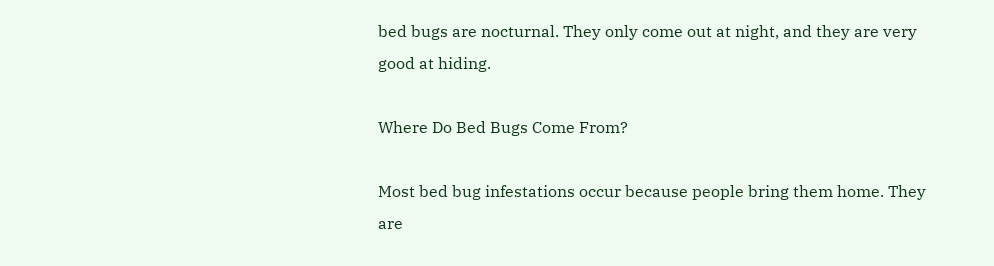bed bugs are nocturnal. They only come out at night, and they are very good at hiding.

Where Do Bed Bugs Come From?

Most bed bug infestations occur because people bring them home. They are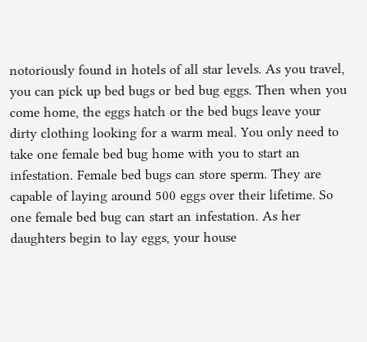notoriously found in hotels of all star levels. As you travel, you can pick up bed bugs or bed bug eggs. Then when you come home, the eggs hatch or the bed bugs leave your dirty clothing looking for a warm meal. You only need to take one female bed bug home with you to start an infestation. Female bed bugs can store sperm. They are capable of laying around 500 eggs over their lifetime. So one female bed bug can start an infestation. As her daughters begin to lay eggs, your house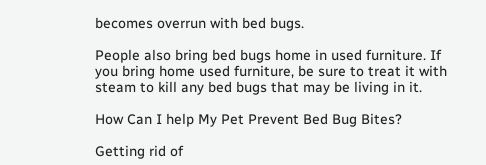becomes overrun with bed bugs.

People also bring bed bugs home in used furniture. If you bring home used furniture, be sure to treat it with steam to kill any bed bugs that may be living in it.

How Can I help My Pet Prevent Bed Bug Bites?

Getting rid of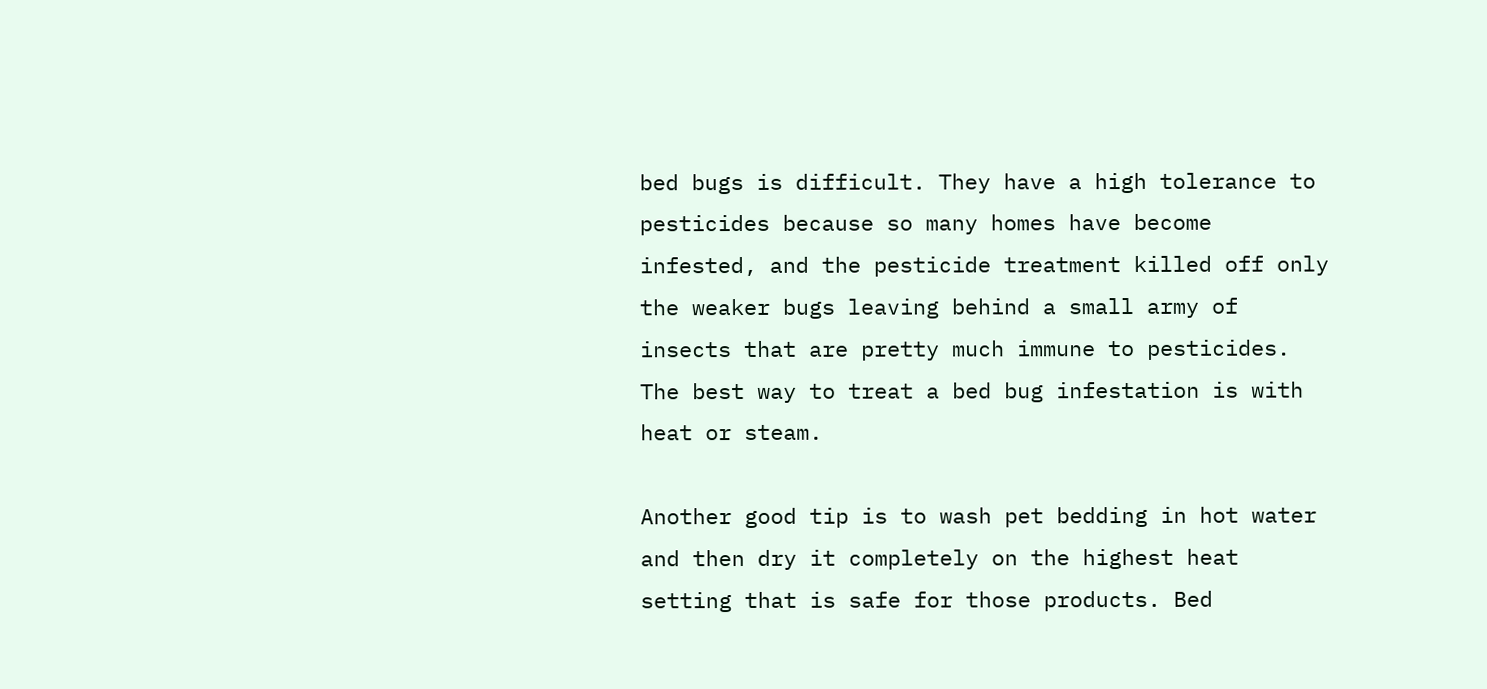bed bugs is difficult. They have a high tolerance to pesticides because so many homes have become infested, and the pesticide treatment killed off only the weaker bugs leaving behind a small army of insects that are pretty much immune to pesticides. The best way to treat a bed bug infestation is with heat or steam.

Another good tip is to wash pet bedding in hot water and then dry it completely on the highest heat setting that is safe for those products. Bed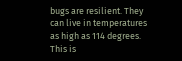bugs are resilient. They can live in temperatures as high as 114 degrees. This is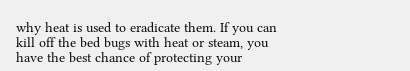why heat is used to eradicate them. If you can kill off the bed bugs with heat or steam, you have the best chance of protecting your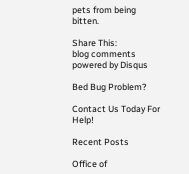pets from being bitten.

Share This:
blog comments powered by Disqus

Bed Bug Problem?

Contact Us Today For Help!

Recent Posts

Office of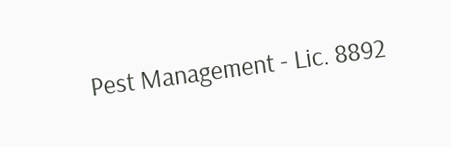Pest Management - Lic. 8892